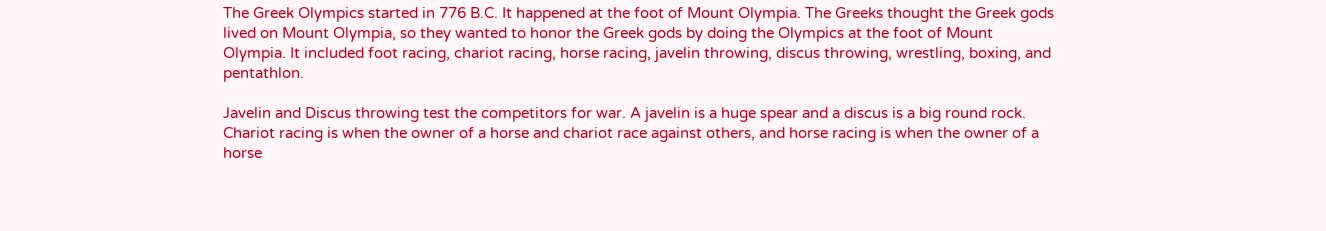The Greek Olympics started in 776 B.C. It happened at the foot of Mount Olympia. The Greeks thought the Greek gods lived on Mount Olympia, so they wanted to honor the Greek gods by doing the Olympics at the foot of Mount Olympia. It included foot racing, chariot racing, horse racing, javelin throwing, discus throwing, wrestling, boxing, and pentathlon.

Javelin and Discus throwing test the competitors for war. A javelin is a huge spear and a discus is a big round rock. Chariot racing is when the owner of a horse and chariot race against others, and horse racing is when the owner of a horse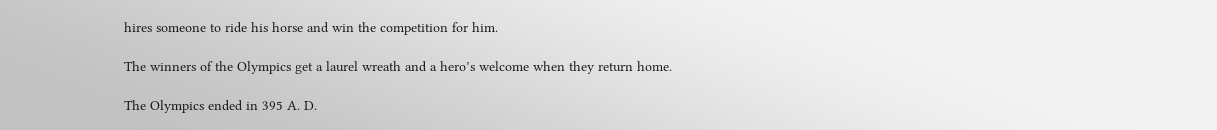hires someone to ride his horse and win the competition for him.

The winners of the Olympics get a laurel wreath and a hero’s welcome when they return home.

The Olympics ended in 395 A. D.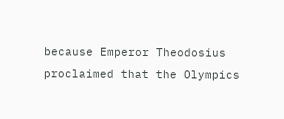because Emperor Theodosius proclaimed that the Olympics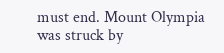must end. Mount Olympia was struck by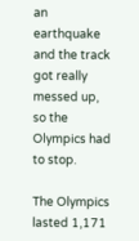an earthquake and the track got really messed up, so the Olympics had to stop.

The Olympics lasted 1,171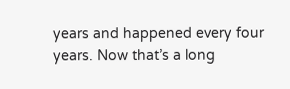years and happened every four years. Now that’s a long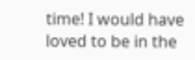time! I would have loved to be in the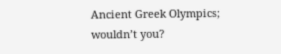Ancient Greek Olympics; wouldn’t you?